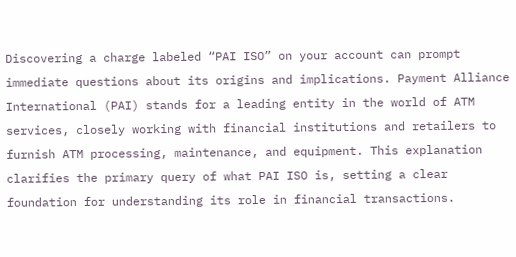Discovering a charge labeled “PAI ISO” on your account can prompt immediate questions about its origins and implications. Payment Alliance International (PAI) stands for a leading entity in the world of ATM services, closely working with financial institutions and retailers to furnish ATM processing, maintenance, and equipment. This explanation clarifies the primary query of what PAI ISO is, setting a clear foundation for understanding its role in financial transactions.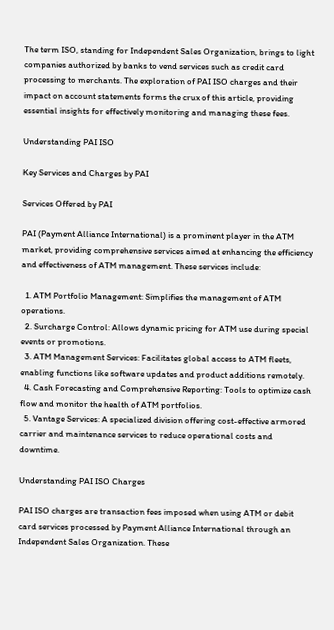The term ISO, standing for Independent Sales Organization, brings to light companies authorized by banks to vend services such as credit card processing to merchants. The exploration of PAI ISO charges and their impact on account statements forms the crux of this article, providing essential insights for effectively monitoring and managing these fees.

Understanding PAI ISO

Key Services and Charges by PAI

Services Offered by PAI

PAI (Payment Alliance International) is a prominent player in the ATM market, providing comprehensive services aimed at enhancing the efficiency and effectiveness of ATM management. These services include:

  1. ATM Portfolio Management: Simplifies the management of ATM operations.
  2. Surcharge Control: Allows dynamic pricing for ATM use during special events or promotions.
  3. ATM Management Services: Facilitates global access to ATM fleets, enabling functions like software updates and product additions remotely.
  4. Cash Forecasting and Comprehensive Reporting: Tools to optimize cash flow and monitor the health of ATM portfolios.
  5. Vantage Services: A specialized division offering cost-effective armored carrier and maintenance services to reduce operational costs and downtime.

Understanding PAI ISO Charges

PAI ISO charges are transaction fees imposed when using ATM or debit card services processed by Payment Alliance International through an Independent Sales Organization. These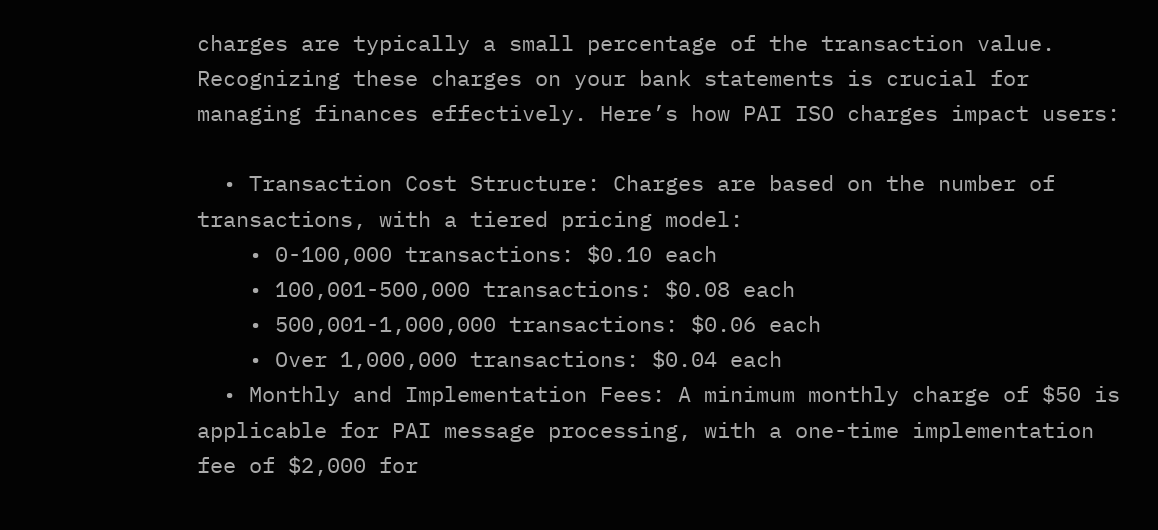charges are typically a small percentage of the transaction value. Recognizing these charges on your bank statements is crucial for managing finances effectively. Here’s how PAI ISO charges impact users:

  • Transaction Cost Structure: Charges are based on the number of transactions, with a tiered pricing model:
    • 0-100,000 transactions: $0.10 each
    • 100,001-500,000 transactions: $0.08 each
    • 500,001-1,000,000 transactions: $0.06 each
    • Over 1,000,000 transactions: $0.04 each
  • Monthly and Implementation Fees: A minimum monthly charge of $50 is applicable for PAI message processing, with a one-time implementation fee of $2,000 for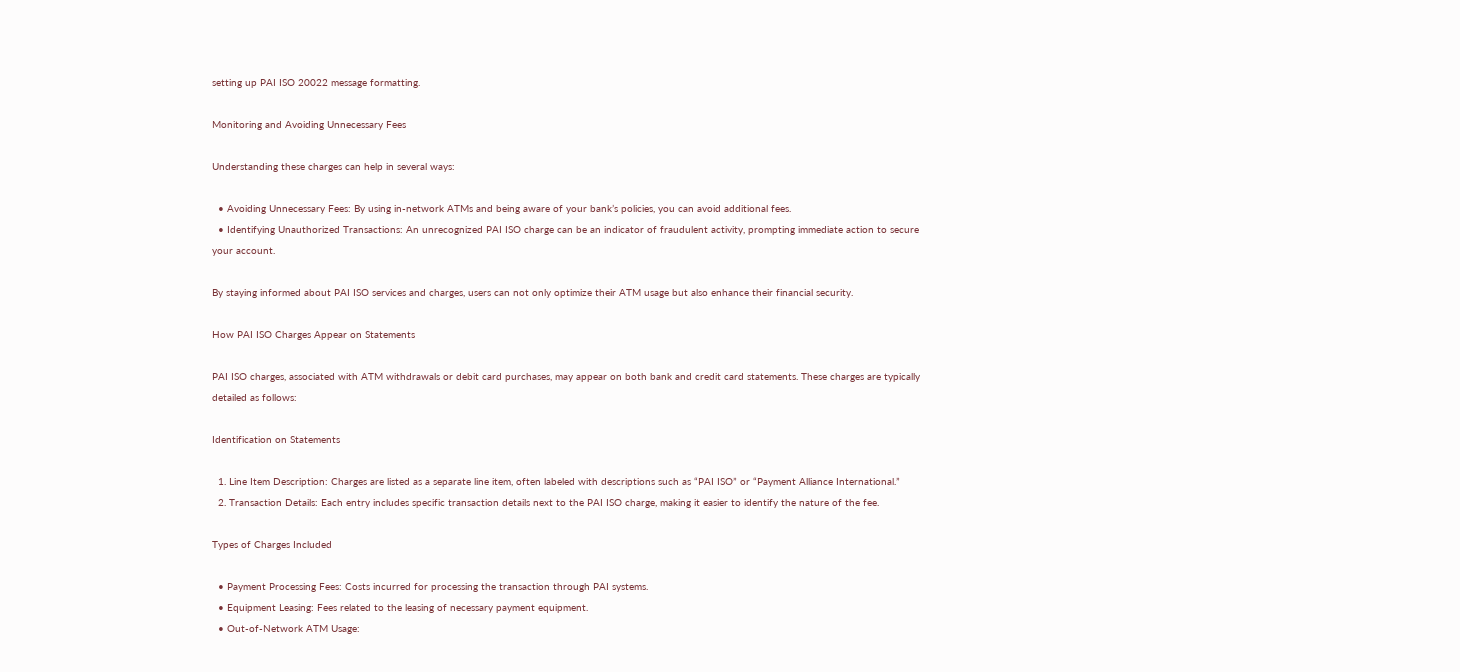setting up PAI ISO 20022 message formatting.

Monitoring and Avoiding Unnecessary Fees

Understanding these charges can help in several ways:

  • Avoiding Unnecessary Fees: By using in-network ATMs and being aware of your bank’s policies, you can avoid additional fees.
  • Identifying Unauthorized Transactions: An unrecognized PAI ISO charge can be an indicator of fraudulent activity, prompting immediate action to secure your account.

By staying informed about PAI ISO services and charges, users can not only optimize their ATM usage but also enhance their financial security.

How PAI ISO Charges Appear on Statements

PAI ISO charges, associated with ATM withdrawals or debit card purchases, may appear on both bank and credit card statements. These charges are typically detailed as follows:

Identification on Statements

  1. Line Item Description: Charges are listed as a separate line item, often labeled with descriptions such as “PAI ISO” or “Payment Alliance International.”
  2. Transaction Details: Each entry includes specific transaction details next to the PAI ISO charge, making it easier to identify the nature of the fee.

Types of Charges Included

  • Payment Processing Fees: Costs incurred for processing the transaction through PAI systems.
  • Equipment Leasing: Fees related to the leasing of necessary payment equipment.
  • Out-of-Network ATM Usage: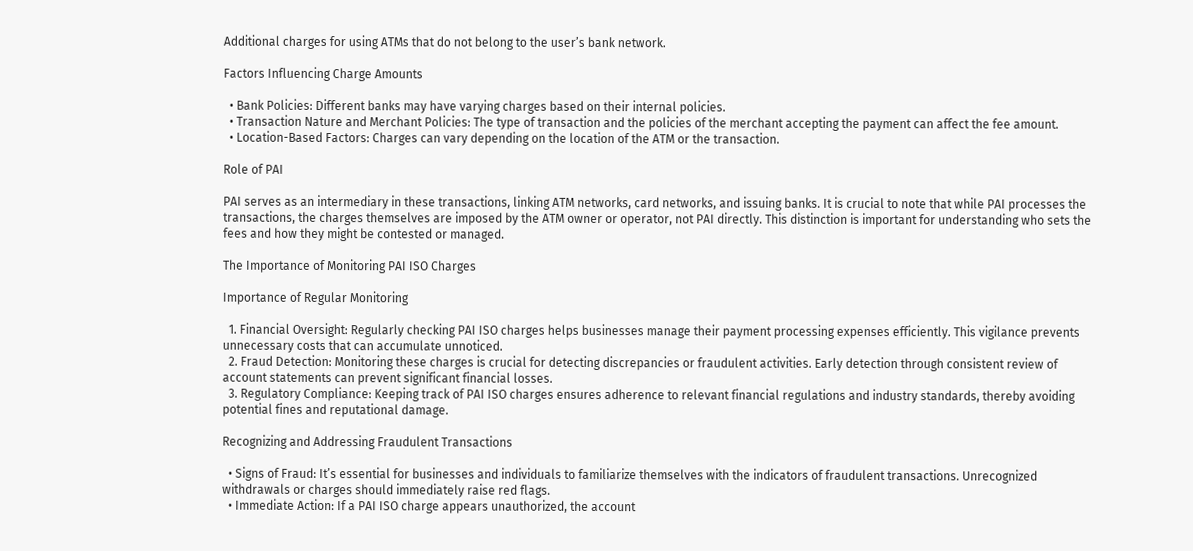Additional charges for using ATMs that do not belong to the user’s bank network.

Factors Influencing Charge Amounts

  • Bank Policies: Different banks may have varying charges based on their internal policies.
  • Transaction Nature and Merchant Policies: The type of transaction and the policies of the merchant accepting the payment can affect the fee amount.
  • Location-Based Factors: Charges can vary depending on the location of the ATM or the transaction.

Role of PAI

PAI serves as an intermediary in these transactions, linking ATM networks, card networks, and issuing banks. It is crucial to note that while PAI processes the transactions, the charges themselves are imposed by the ATM owner or operator, not PAI directly. This distinction is important for understanding who sets the fees and how they might be contested or managed.

The Importance of Monitoring PAI ISO Charges

Importance of Regular Monitoring

  1. Financial Oversight: Regularly checking PAI ISO charges helps businesses manage their payment processing expenses efficiently. This vigilance prevents unnecessary costs that can accumulate unnoticed.
  2. Fraud Detection: Monitoring these charges is crucial for detecting discrepancies or fraudulent activities. Early detection through consistent review of account statements can prevent significant financial losses.
  3. Regulatory Compliance: Keeping track of PAI ISO charges ensures adherence to relevant financial regulations and industry standards, thereby avoiding potential fines and reputational damage.

Recognizing and Addressing Fraudulent Transactions

  • Signs of Fraud: It’s essential for businesses and individuals to familiarize themselves with the indicators of fraudulent transactions. Unrecognized withdrawals or charges should immediately raise red flags.
  • Immediate Action: If a PAI ISO charge appears unauthorized, the account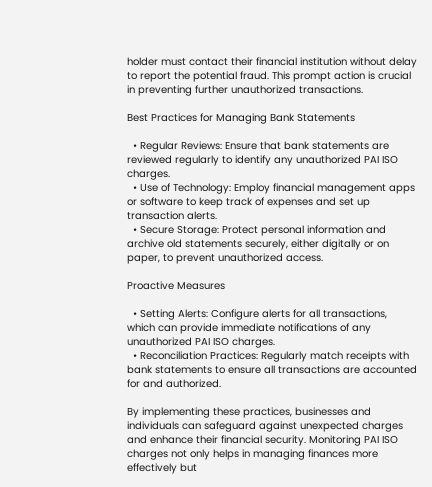holder must contact their financial institution without delay to report the potential fraud. This prompt action is crucial in preventing further unauthorized transactions.

Best Practices for Managing Bank Statements

  • Regular Reviews: Ensure that bank statements are reviewed regularly to identify any unauthorized PAI ISO charges.
  • Use of Technology: Employ financial management apps or software to keep track of expenses and set up transaction alerts.
  • Secure Storage: Protect personal information and archive old statements securely, either digitally or on paper, to prevent unauthorized access.

Proactive Measures

  • Setting Alerts: Configure alerts for all transactions, which can provide immediate notifications of any unauthorized PAI ISO charges.
  • Reconciliation Practices: Regularly match receipts with bank statements to ensure all transactions are accounted for and authorized.

By implementing these practices, businesses and individuals can safeguard against unexpected charges and enhance their financial security. Monitoring PAI ISO charges not only helps in managing finances more effectively but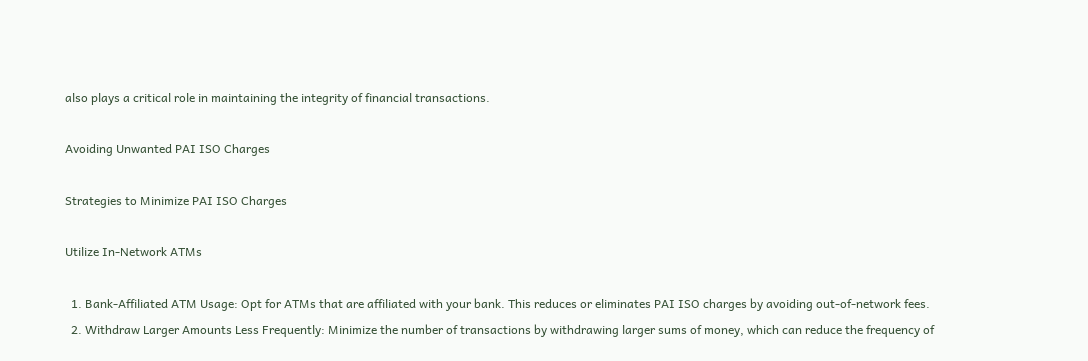also plays a critical role in maintaining the integrity of financial transactions.

Avoiding Unwanted PAI ISO Charges

Strategies to Minimize PAI ISO Charges

Utilize In-Network ATMs

  1. Bank-Affiliated ATM Usage: Opt for ATMs that are affiliated with your bank. This reduces or eliminates PAI ISO charges by avoiding out-of-network fees.
  2. Withdraw Larger Amounts Less Frequently: Minimize the number of transactions by withdrawing larger sums of money, which can reduce the frequency of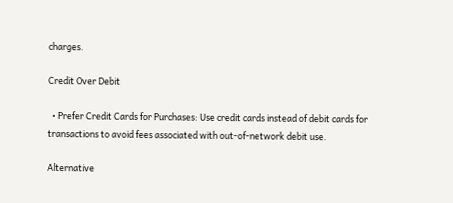charges.

Credit Over Debit

  • Prefer Credit Cards for Purchases: Use credit cards instead of debit cards for transactions to avoid fees associated with out-of-network debit use.

Alternative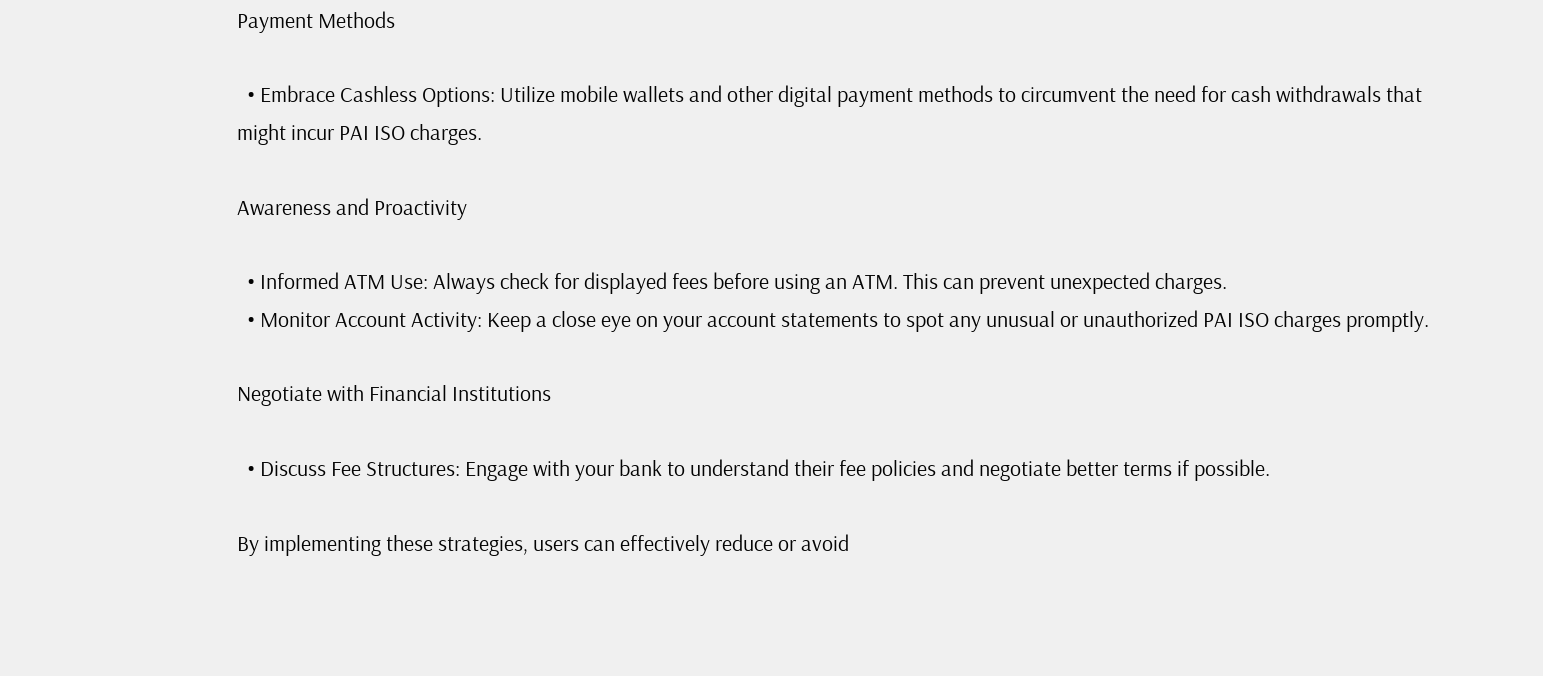Payment Methods

  • Embrace Cashless Options: Utilize mobile wallets and other digital payment methods to circumvent the need for cash withdrawals that might incur PAI ISO charges.

Awareness and Proactivity

  • Informed ATM Use: Always check for displayed fees before using an ATM. This can prevent unexpected charges.
  • Monitor Account Activity: Keep a close eye on your account statements to spot any unusual or unauthorized PAI ISO charges promptly.

Negotiate with Financial Institutions

  • Discuss Fee Structures: Engage with your bank to understand their fee policies and negotiate better terms if possible.

By implementing these strategies, users can effectively reduce or avoid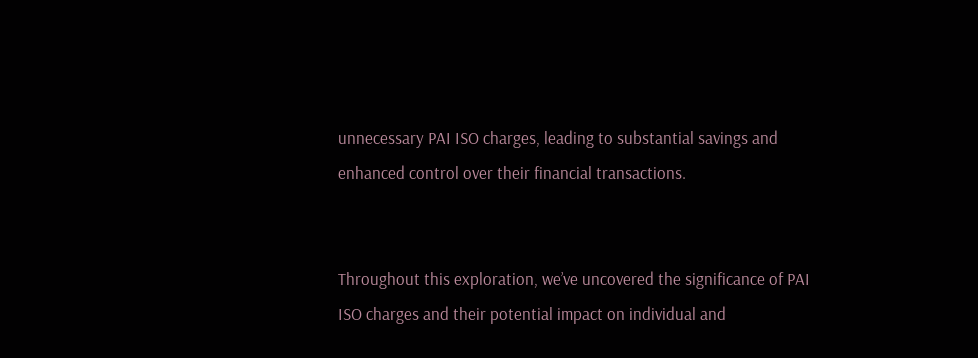unnecessary PAI ISO charges, leading to substantial savings and enhanced control over their financial transactions.


Throughout this exploration, we’ve uncovered the significance of PAI ISO charges and their potential impact on individual and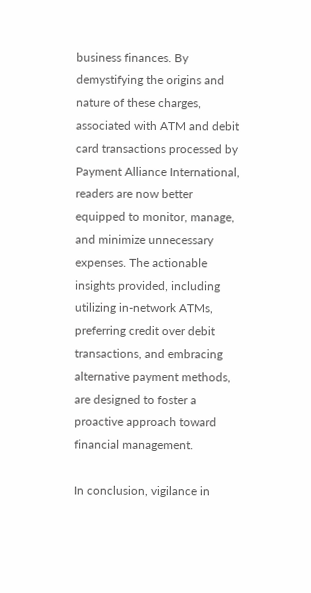business finances. By demystifying the origins and nature of these charges, associated with ATM and debit card transactions processed by Payment Alliance International, readers are now better equipped to monitor, manage, and minimize unnecessary expenses. The actionable insights provided, including utilizing in-network ATMs, preferring credit over debit transactions, and embracing alternative payment methods, are designed to foster a proactive approach toward financial management.

In conclusion, vigilance in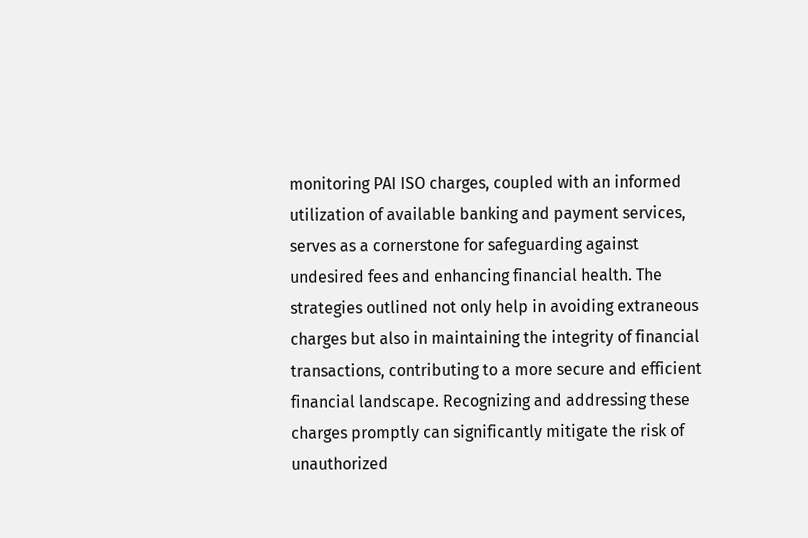monitoring PAI ISO charges, coupled with an informed utilization of available banking and payment services, serves as a cornerstone for safeguarding against undesired fees and enhancing financial health. The strategies outlined not only help in avoiding extraneous charges but also in maintaining the integrity of financial transactions, contributing to a more secure and efficient financial landscape. Recognizing and addressing these charges promptly can significantly mitigate the risk of unauthorized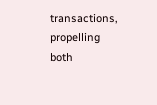transactions, propelling both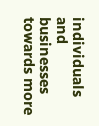individuals and businesses towards more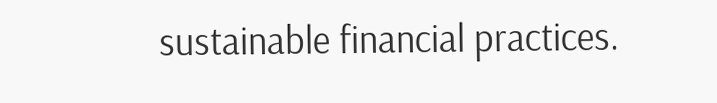sustainable financial practices.